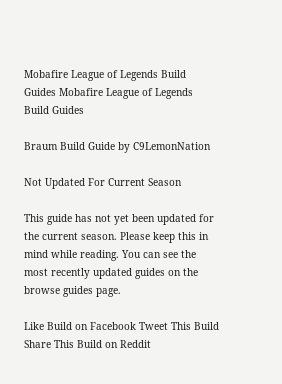Mobafire League of Legends Build Guides Mobafire League of Legends Build Guides

Braum Build Guide by C9LemonNation

Not Updated For Current Season

This guide has not yet been updated for the current season. Please keep this in mind while reading. You can see the most recently updated guides on the browse guides page.

Like Build on Facebook Tweet This Build Share This Build on Reddit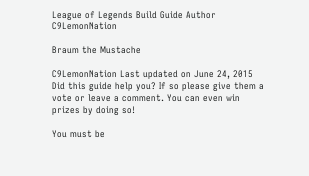League of Legends Build Guide Author C9LemonNation

Braum the Mustache

C9LemonNation Last updated on June 24, 2015
Did this guide help you? If so please give them a vote or leave a comment. You can even win prizes by doing so!

You must be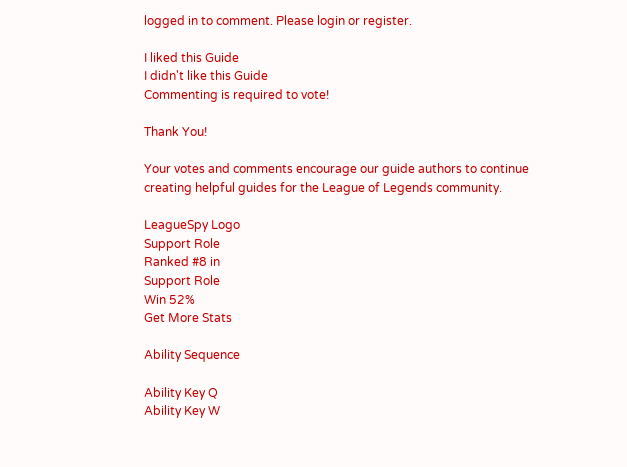logged in to comment. Please login or register.

I liked this Guide
I didn't like this Guide
Commenting is required to vote!

Thank You!

Your votes and comments encourage our guide authors to continue
creating helpful guides for the League of Legends community.

LeagueSpy Logo
Support Role
Ranked #8 in
Support Role
Win 52%
Get More Stats

Ability Sequence

Ability Key Q
Ability Key W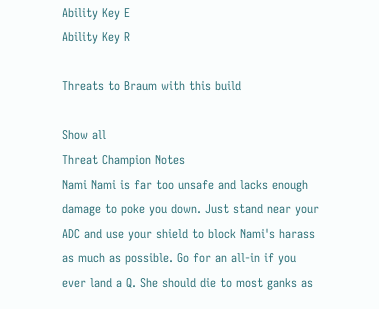Ability Key E
Ability Key R

Threats to Braum with this build

Show all
Threat Champion Notes
Nami Nami is far too unsafe and lacks enough damage to poke you down. Just stand near your ADC and use your shield to block Nami's harass as much as possible. Go for an all-in if you ever land a Q. She should die to most ganks as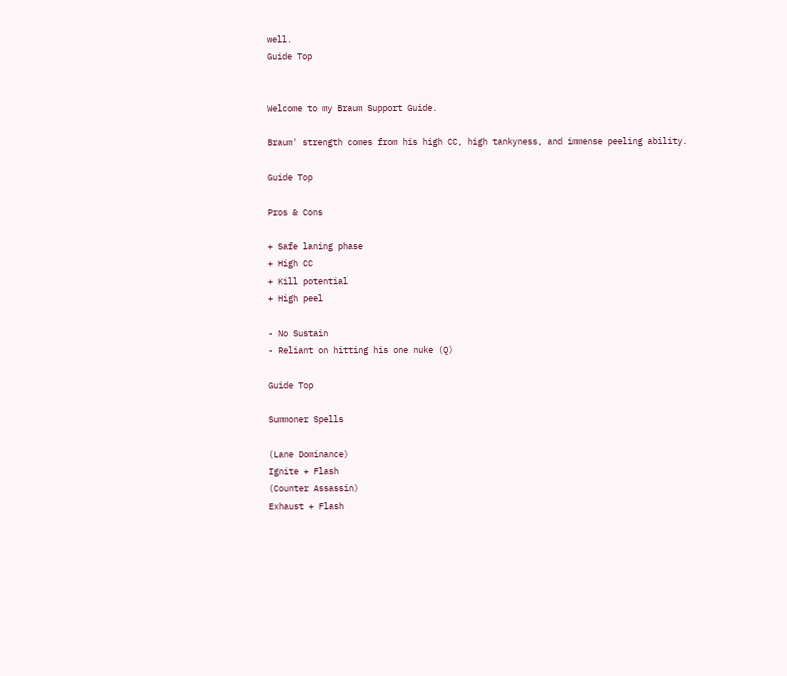well.
Guide Top


Welcome to my Braum Support Guide.

Braum' strength comes from his high CC, high tankyness, and immense peeling ability.

Guide Top

Pros & Cons

+ Safe laning phase
+ High CC
+ Kill potential
+ High peel

- No Sustain
- Reliant on hitting his one nuke (Q)

Guide Top

Summoner Spells

(Lane Dominance)
Ignite + Flash
(Counter Assassin)
Exhaust + Flash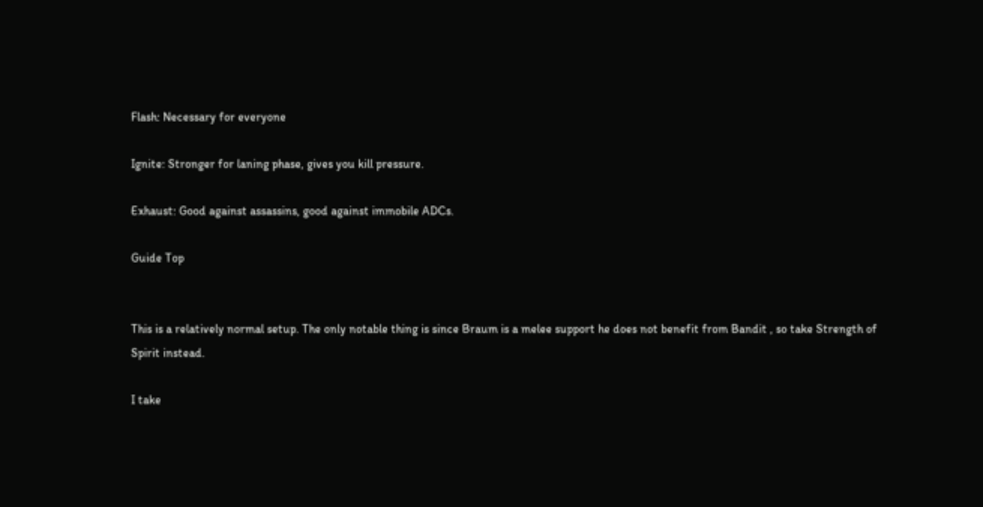Flash: Necessary for everyone

Ignite: Stronger for laning phase, gives you kill pressure.

Exhaust: Good against assassins, good against immobile ADCs.

Guide Top


This is a relatively normal setup. The only notable thing is since Braum is a melee support he does not benefit from Bandit , so take Strength of Spirit instead.

I take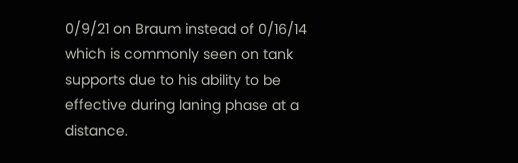0/9/21 on Braum instead of 0/16/14 which is commonly seen on tank supports due to his ability to be effective during laning phase at a distance.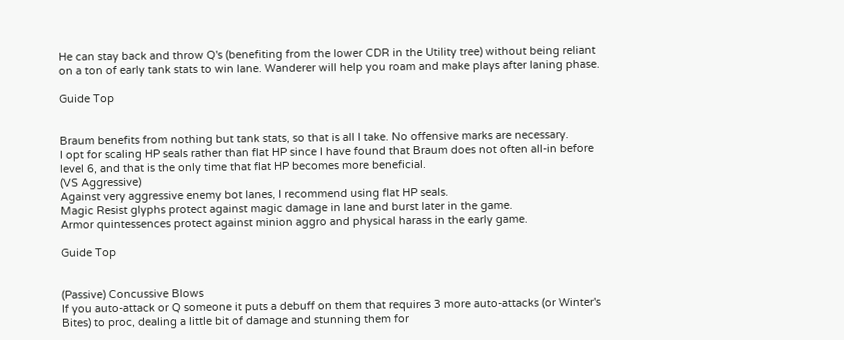He can stay back and throw Q's (benefiting from the lower CDR in the Utility tree) without being reliant on a ton of early tank stats to win lane. Wanderer will help you roam and make plays after laning phase.

Guide Top


Braum benefits from nothing but tank stats, so that is all I take. No offensive marks are necessary.
I opt for scaling HP seals rather than flat HP since I have found that Braum does not often all-in before level 6, and that is the only time that flat HP becomes more beneficial.
(VS Aggressive)
Against very aggressive enemy bot lanes, I recommend using flat HP seals.
Magic Resist glyphs protect against magic damage in lane and burst later in the game.
Armor quintessences protect against minion aggro and physical harass in the early game.

Guide Top


(Passive) Concussive Blows
If you auto-attack or Q someone it puts a debuff on them that requires 3 more auto-attacks (or Winter's Bites) to proc, dealing a little bit of damage and stunning them for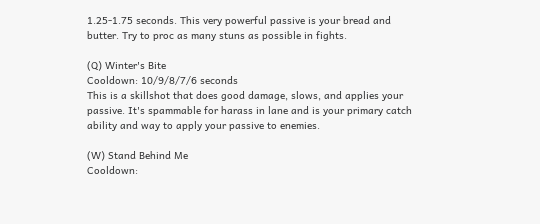1.25-1.75 seconds. This very powerful passive is your bread and butter. Try to proc as many stuns as possible in fights.

(Q) Winter's Bite
Cooldown: 10/9/8/7/6 seconds
This is a skillshot that does good damage, slows, and applies your passive. It's spammable for harass in lane and is your primary catch ability and way to apply your passive to enemies.

(W) Stand Behind Me
Cooldown: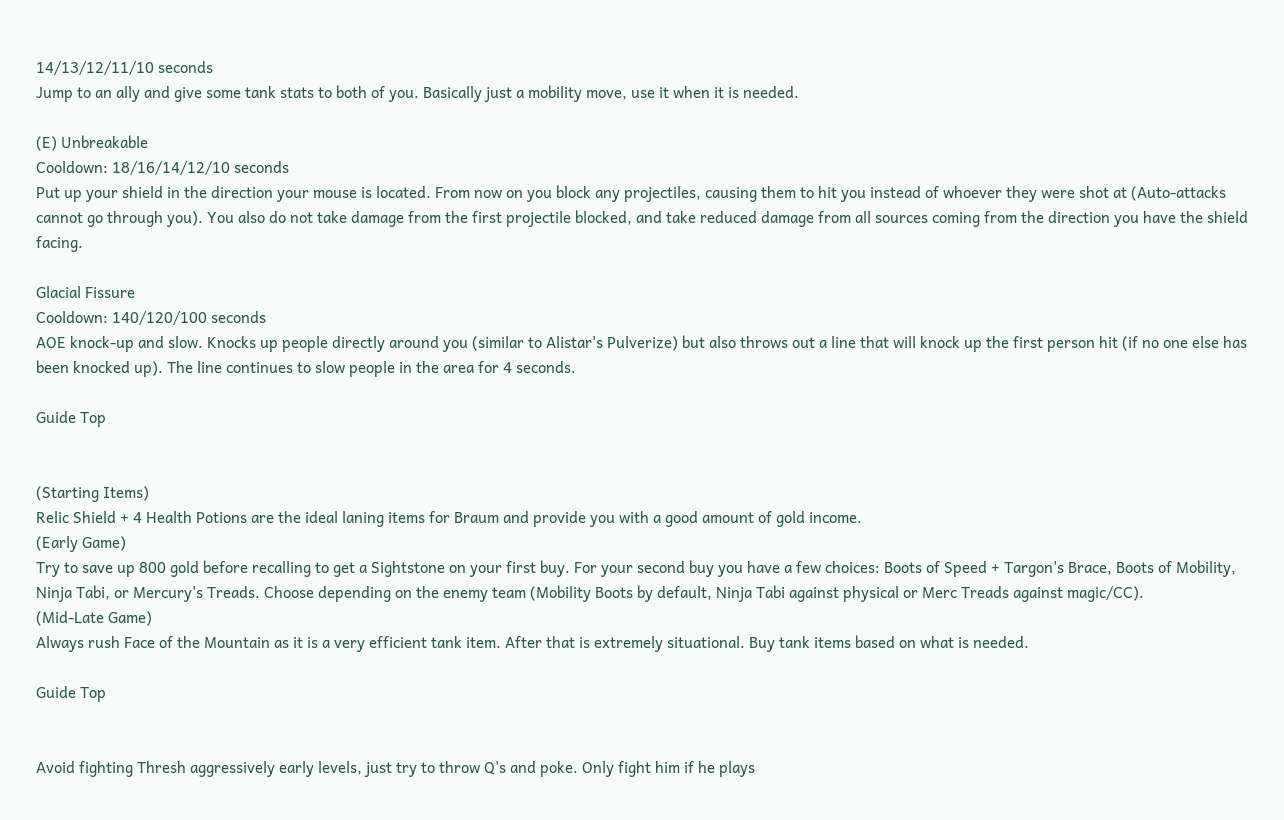14/13/12/11/10 seconds
Jump to an ally and give some tank stats to both of you. Basically just a mobility move, use it when it is needed.

(E) Unbreakable
Cooldown: 18/16/14/12/10 seconds
Put up your shield in the direction your mouse is located. From now on you block any projectiles, causing them to hit you instead of whoever they were shot at (Auto-attacks cannot go through you). You also do not take damage from the first projectile blocked, and take reduced damage from all sources coming from the direction you have the shield facing.

Glacial Fissure
Cooldown: 140/120/100 seconds
AOE knock-up and slow. Knocks up people directly around you (similar to Alistar's Pulverize) but also throws out a line that will knock up the first person hit (if no one else has been knocked up). The line continues to slow people in the area for 4 seconds.

Guide Top


(Starting Items)
Relic Shield + 4 Health Potions are the ideal laning items for Braum and provide you with a good amount of gold income.
(Early Game)
Try to save up 800 gold before recalling to get a Sightstone on your first buy. For your second buy you have a few choices: Boots of Speed + Targon's Brace, Boots of Mobility, Ninja Tabi, or Mercury's Treads. Choose depending on the enemy team (Mobility Boots by default, Ninja Tabi against physical or Merc Treads against magic/CC).
(Mid-Late Game)
Always rush Face of the Mountain as it is a very efficient tank item. After that is extremely situational. Buy tank items based on what is needed.

Guide Top


Avoid fighting Thresh aggressively early levels, just try to throw Q's and poke. Only fight him if he plays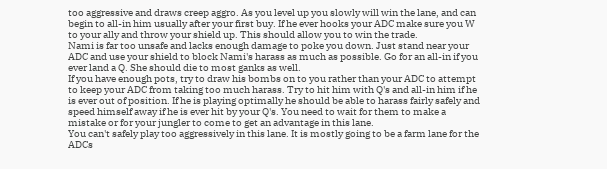too aggressive and draws creep aggro. As you level up you slowly will win the lane, and can begin to all-in him usually after your first buy. If he ever hooks your ADC make sure you W to your ally and throw your shield up. This should allow you to win the trade.
Nami is far too unsafe and lacks enough damage to poke you down. Just stand near your ADC and use your shield to block Nami's harass as much as possible. Go for an all-in if you ever land a Q. She should die to most ganks as well.
If you have enough pots, try to draw his bombs on to you rather than your ADC to attempt to keep your ADC from taking too much harass. Try to hit him with Q's and all-in him if he is ever out of position. If he is playing optimally he should be able to harass fairly safely and speed himself away if he is ever hit by your Q's. You need to wait for them to make a mistake or for your jungler to come to get an advantage in this lane.
You can't safely play too aggressively in this lane. It is mostly going to be a farm lane for the ADCs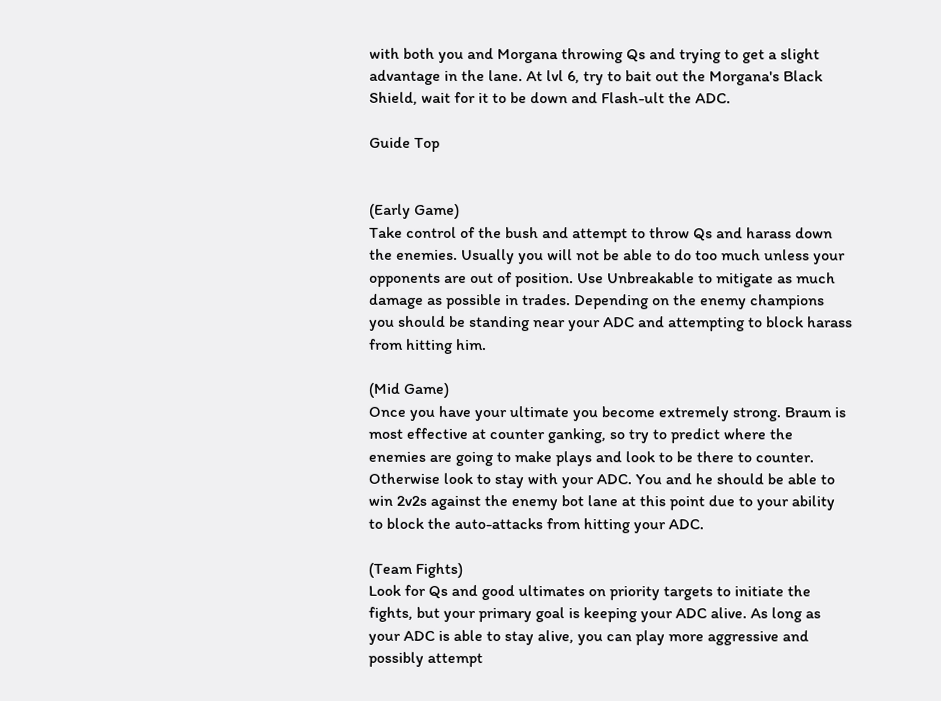with both you and Morgana throwing Qs and trying to get a slight advantage in the lane. At lvl 6, try to bait out the Morgana's Black Shield, wait for it to be down and Flash-ult the ADC.

Guide Top


(Early Game)
Take control of the bush and attempt to throw Qs and harass down the enemies. Usually you will not be able to do too much unless your opponents are out of position. Use Unbreakable to mitigate as much damage as possible in trades. Depending on the enemy champions you should be standing near your ADC and attempting to block harass from hitting him.

(Mid Game)
Once you have your ultimate you become extremely strong. Braum is most effective at counter ganking, so try to predict where the enemies are going to make plays and look to be there to counter. Otherwise look to stay with your ADC. You and he should be able to win 2v2s against the enemy bot lane at this point due to your ability to block the auto-attacks from hitting your ADC.

(Team Fights)
Look for Qs and good ultimates on priority targets to initiate the fights, but your primary goal is keeping your ADC alive. As long as your ADC is able to stay alive, you can play more aggressive and possibly attempt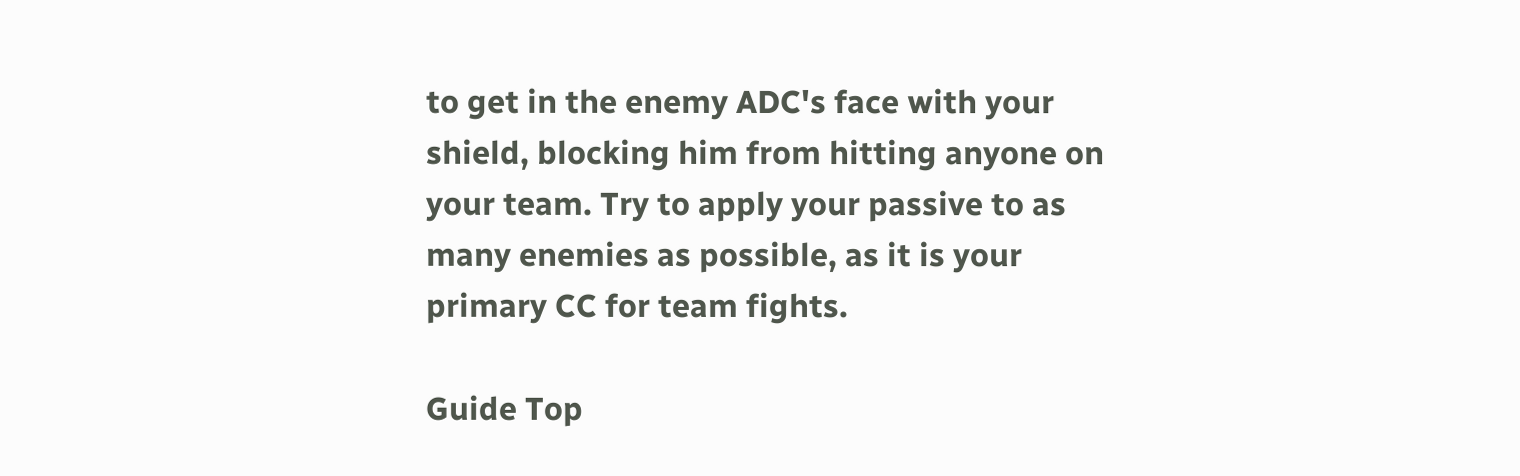to get in the enemy ADC's face with your shield, blocking him from hitting anyone on your team. Try to apply your passive to as many enemies as possible, as it is your primary CC for team fights.

Guide Top